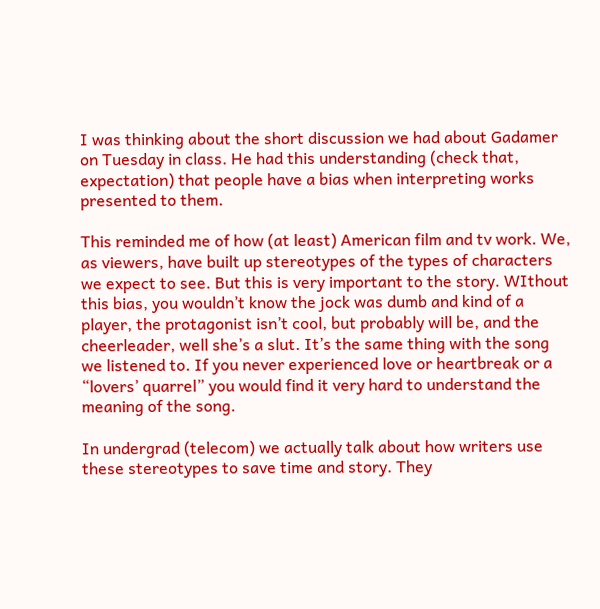I was thinking about the short discussion we had about Gadamer on Tuesday in class. He had this understanding (check that, expectation) that people have a bias when interpreting works presented to them.

This reminded me of how (at least) American film and tv work. We, as viewers, have built up stereotypes of the types of characters we expect to see. But this is very important to the story. WIthout this bias, you wouldn’t know the jock was dumb and kind of a player, the protagonist isn’t cool, but probably will be, and the cheerleader, well she’s a slut. It’s the same thing with the song we listened to. If you never experienced love or heartbreak or a “lovers’ quarrel” you would find it very hard to understand the meaning of the song.

In undergrad (telecom) we actually talk about how writers use these stereotypes to save time and story. They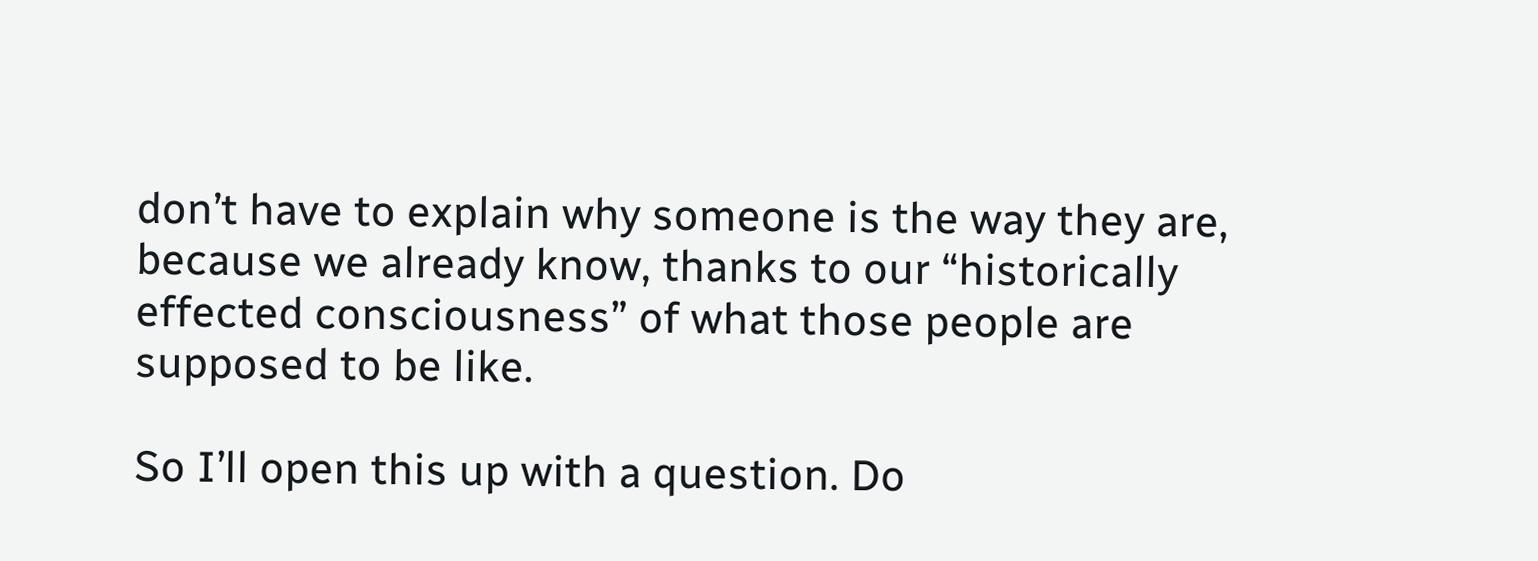don’t have to explain why someone is the way they are, because we already know, thanks to our “historically effected consciousness” of what those people are supposed to be like.

So I’ll open this up with a question. Do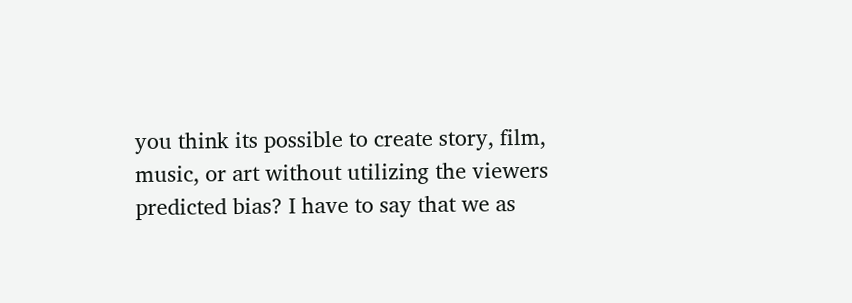you think its possible to create story, film, music, or art without utilizing the viewers predicted bias? I have to say that we as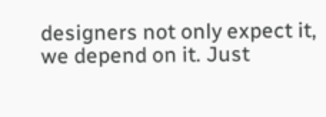designers not only expect it, we depend on it. Just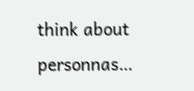think about personnas…